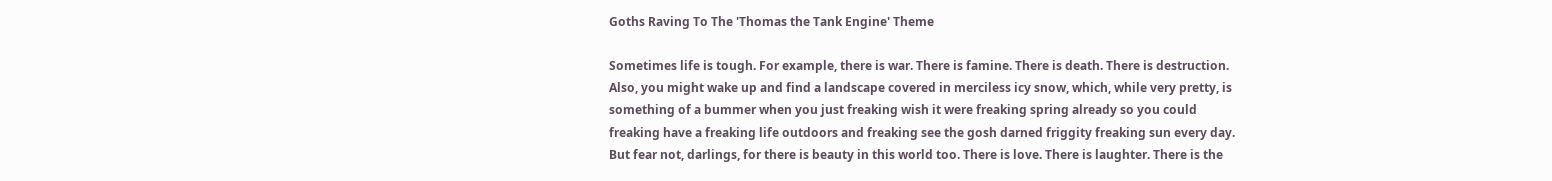Goths Raving To The 'Thomas the Tank Engine' Theme

Sometimes life is tough. For example, there is war. There is famine. There is death. There is destruction. Also, you might wake up and find a landscape covered in merciless icy snow, which, while very pretty, is something of a bummer when you just freaking wish it were freaking spring already so you could freaking have a freaking life outdoors and freaking see the gosh darned friggity freaking sun every day. But fear not, darlings, for there is beauty in this world too. There is love. There is laughter. There is the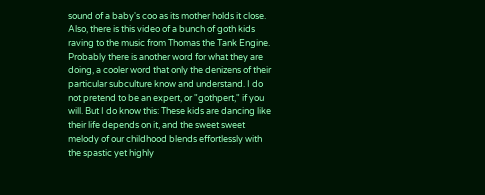sound of a baby's coo as its mother holds it close. Also, there is this video of a bunch of goth kids raving to the music from Thomas the Tank Engine. Probably there is another word for what they are doing, a cooler word that only the denizens of their particular subculture know and understand. I do not pretend to be an expert, or "gothpert," if you will. But I do know this: These kids are dancing like their life depends on it, and the sweet sweet melody of our childhood blends effortlessly with the spastic yet highly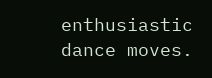enthusiastic dance moves.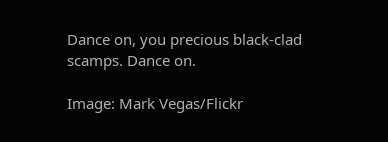Dance on, you precious black-clad scamps. Dance on.

Image: Mark Vegas/Flickr